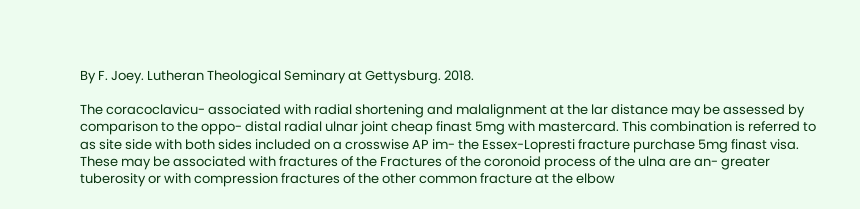By F. Joey. Lutheran Theological Seminary at Gettysburg. 2018.

The coracoclavicu- associated with radial shortening and malalignment at the lar distance may be assessed by comparison to the oppo- distal radial ulnar joint cheap finast 5mg with mastercard. This combination is referred to as site side with both sides included on a crosswise AP im- the Essex-Lopresti fracture purchase 5mg finast visa. These may be associated with fractures of the Fractures of the coronoid process of the ulna are an- greater tuberosity or with compression fractures of the other common fracture at the elbow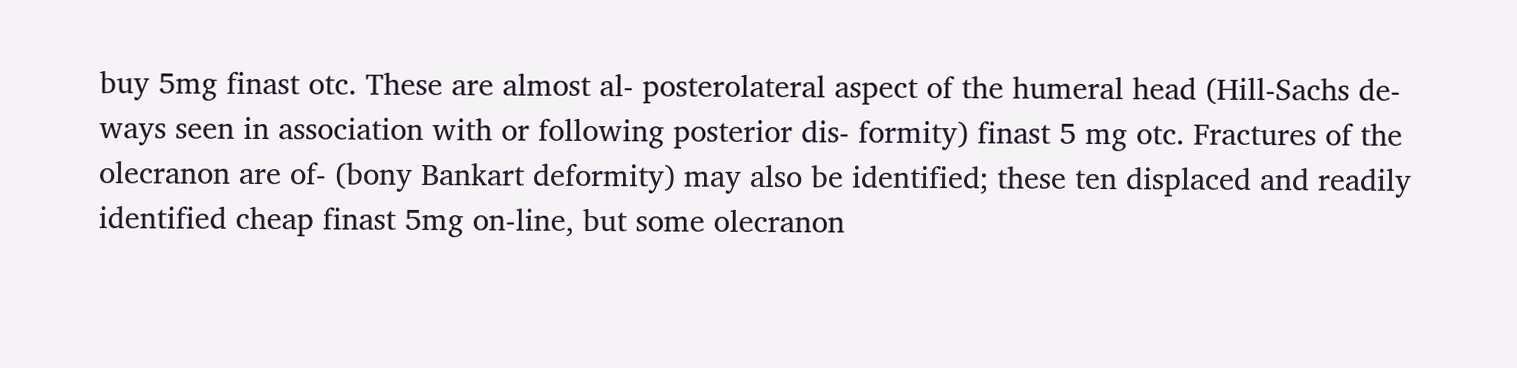buy 5mg finast otc. These are almost al- posterolateral aspect of the humeral head (Hill-Sachs de- ways seen in association with or following posterior dis- formity) finast 5 mg otc. Fractures of the olecranon are of- (bony Bankart deformity) may also be identified; these ten displaced and readily identified cheap finast 5mg on-line, but some olecranon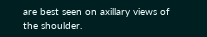are best seen on axillary views of the shoulder.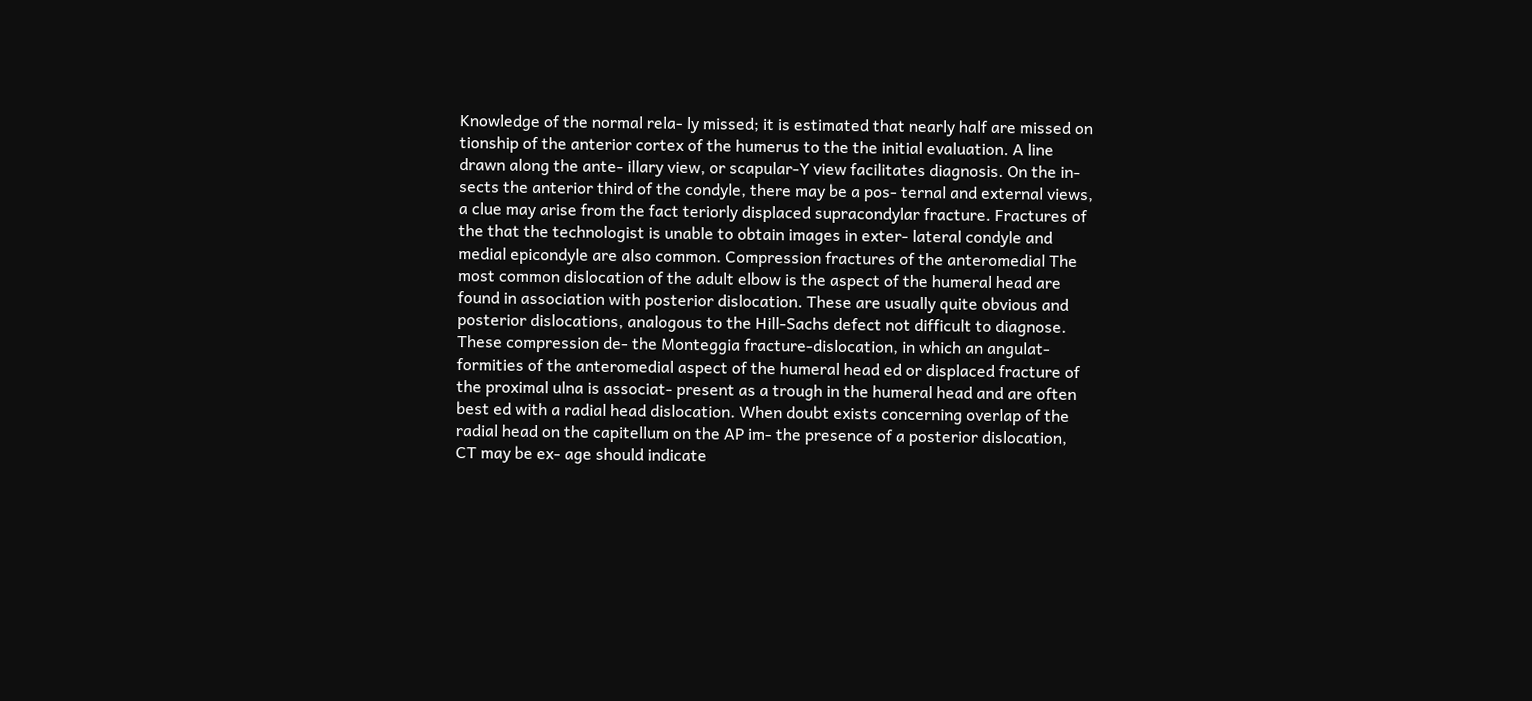Knowledge of the normal rela- ly missed; it is estimated that nearly half are missed on tionship of the anterior cortex of the humerus to the the initial evaluation. A line drawn along the ante- illary view, or scapular-Y view facilitates diagnosis. On the in- sects the anterior third of the condyle, there may be a pos- ternal and external views, a clue may arise from the fact teriorly displaced supracondylar fracture. Fractures of the that the technologist is unable to obtain images in exter- lateral condyle and medial epicondyle are also common. Compression fractures of the anteromedial The most common dislocation of the adult elbow is the aspect of the humeral head are found in association with posterior dislocation. These are usually quite obvious and posterior dislocations, analogous to the Hill-Sachs defect not difficult to diagnose. These compression de- the Monteggia fracture-dislocation, in which an angulat- formities of the anteromedial aspect of the humeral head ed or displaced fracture of the proximal ulna is associat- present as a trough in the humeral head and are often best ed with a radial head dislocation. When doubt exists concerning overlap of the radial head on the capitellum on the AP im- the presence of a posterior dislocation, CT may be ex- age should indicate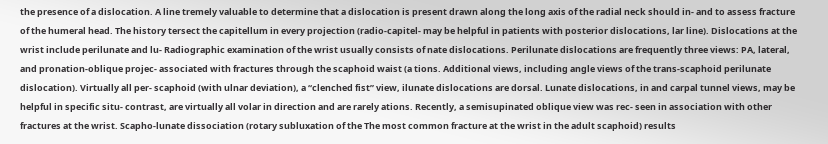the presence of a dislocation. A line tremely valuable to determine that a dislocation is present drawn along the long axis of the radial neck should in- and to assess fracture of the humeral head. The history tersect the capitellum in every projection (radio-capitel- may be helpful in patients with posterior dislocations, lar line). Dislocations at the wrist include perilunate and lu- Radiographic examination of the wrist usually consists of nate dislocations. Perilunate dislocations are frequently three views: PA, lateral, and pronation-oblique projec- associated with fractures through the scaphoid waist (a tions. Additional views, including angle views of the trans-scaphoid perilunate dislocation). Virtually all per- scaphoid (with ulnar deviation), a “clenched fist” view, ilunate dislocations are dorsal. Lunate dislocations, in and carpal tunnel views, may be helpful in specific situ- contrast, are virtually all volar in direction and are rarely ations. Recently, a semisupinated oblique view was rec- seen in association with other fractures at the wrist. Scapho-lunate dissociation (rotary subluxation of the The most common fracture at the wrist in the adult scaphoid) results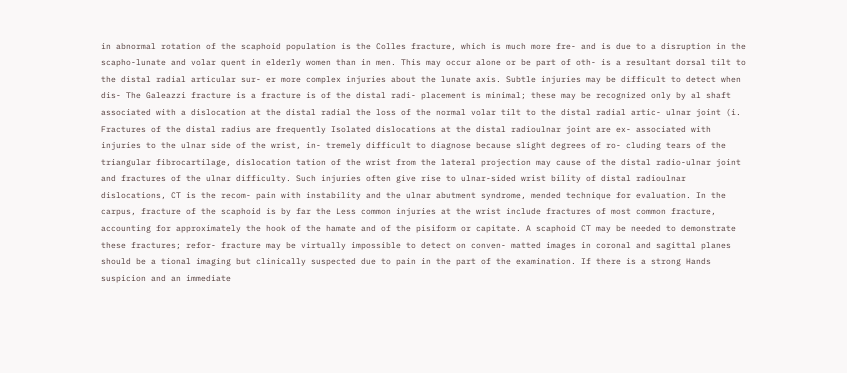in abnormal rotation of the scaphoid population is the Colles fracture, which is much more fre- and is due to a disruption in the scapho-lunate and volar quent in elderly women than in men. This may occur alone or be part of oth- is a resultant dorsal tilt to the distal radial articular sur- er more complex injuries about the lunate axis. Subtle injuries may be difficult to detect when dis- The Galeazzi fracture is a fracture is of the distal radi- placement is minimal; these may be recognized only by al shaft associated with a dislocation at the distal radial the loss of the normal volar tilt to the distal radial artic- ulnar joint (i. Fractures of the distal radius are frequently Isolated dislocations at the distal radioulnar joint are ex- associated with injuries to the ulnar side of the wrist, in- tremely difficult to diagnose because slight degrees of ro- cluding tears of the triangular fibrocartilage, dislocation tation of the wrist from the lateral projection may cause of the distal radio-ulnar joint and fractures of the ulnar difficulty. Such injuries often give rise to ulnar-sided wrist bility of distal radioulnar dislocations, CT is the recom- pain with instability and the ulnar abutment syndrome, mended technique for evaluation. In the carpus, fracture of the scaphoid is by far the Less common injuries at the wrist include fractures of most common fracture, accounting for approximately the hook of the hamate and of the pisiform or capitate. A scaphoid CT may be needed to demonstrate these fractures; refor- fracture may be virtually impossible to detect on conven- matted images in coronal and sagittal planes should be a tional imaging but clinically suspected due to pain in the part of the examination. If there is a strong Hands suspicion and an immediate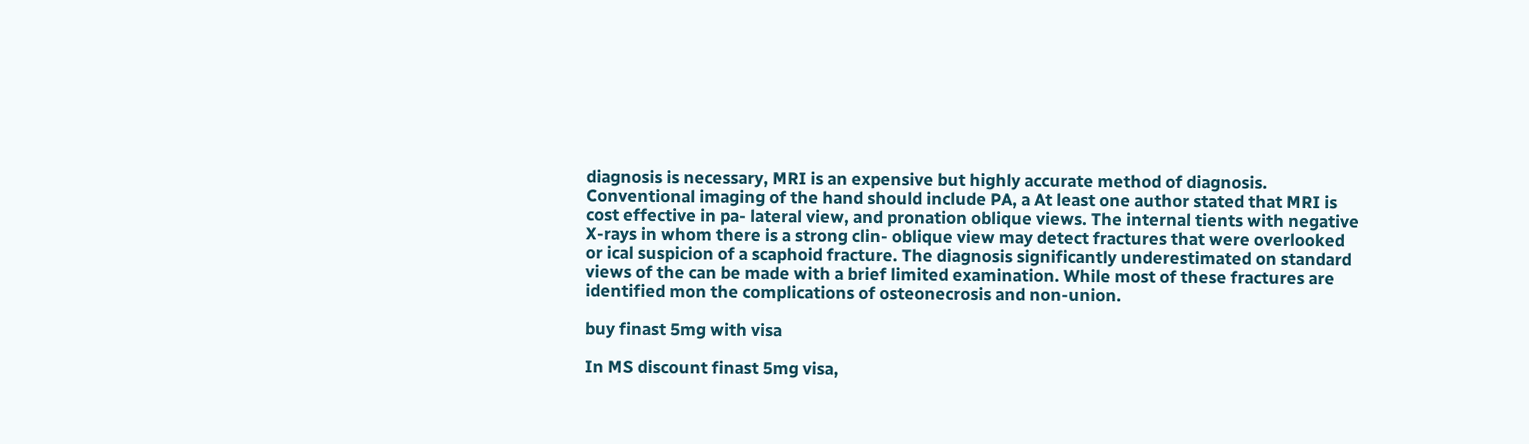diagnosis is necessary, MRI is an expensive but highly accurate method of diagnosis. Conventional imaging of the hand should include PA, a At least one author stated that MRI is cost effective in pa- lateral view, and pronation oblique views. The internal tients with negative X-rays in whom there is a strong clin- oblique view may detect fractures that were overlooked or ical suspicion of a scaphoid fracture. The diagnosis significantly underestimated on standard views of the can be made with a brief limited examination. While most of these fractures are identified mon the complications of osteonecrosis and non-union.

buy finast 5mg with visa

In MS discount finast 5mg visa,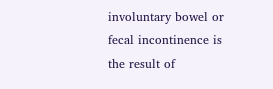involuntary bowel or fecal incontinence is the result of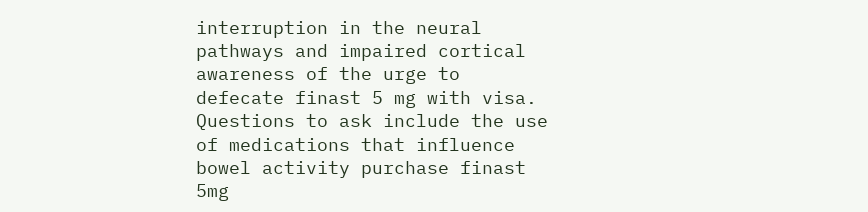interruption in the neural pathways and impaired cortical awareness of the urge to defecate finast 5 mg with visa. Questions to ask include the use of medications that influence bowel activity purchase finast 5mg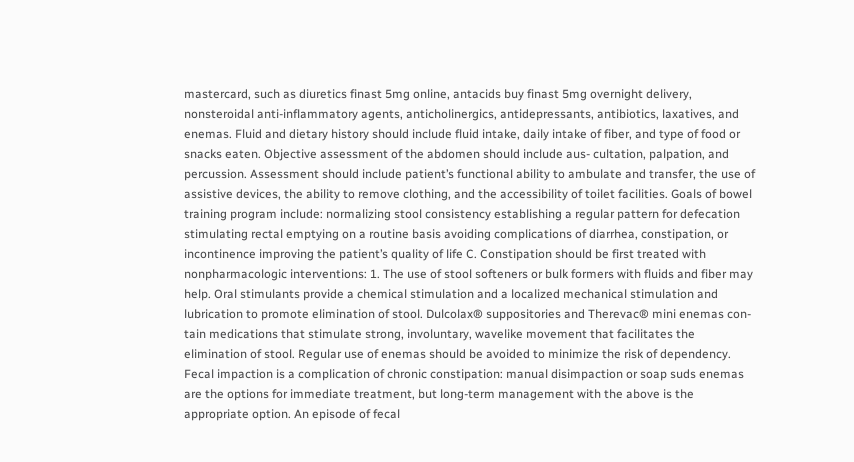mastercard, such as diuretics finast 5mg online, antacids buy finast 5mg overnight delivery, nonsteroidal anti-inflammatory agents, anticholinergics, antidepressants, antibiotics, laxatives, and enemas. Fluid and dietary history should include fluid intake, daily intake of fiber, and type of food or snacks eaten. Objective assessment of the abdomen should include aus- cultation, palpation, and percussion. Assessment should include patient’s functional ability to ambulate and transfer, the use of assistive devices, the ability to remove clothing, and the accessibility of toilet facilities. Goals of bowel training program include: normalizing stool consistency establishing a regular pattern for defecation stimulating rectal emptying on a routine basis avoiding complications of diarrhea, constipation, or incontinence improving the patient’s quality of life C. Constipation should be first treated with nonpharmacologic interventions: 1. The use of stool softeners or bulk formers with fluids and fiber may help. Oral stimulants provide a chemical stimulation and a localized mechanical stimulation and lubrication to promote elimination of stool. Dulcolax® suppositories and Therevac® mini enemas con- tain medications that stimulate strong, involuntary, wavelike movement that facilitates the elimination of stool. Regular use of enemas should be avoided to minimize the risk of dependency. Fecal impaction is a complication of chronic constipation: manual disimpaction or soap suds enemas are the options for immediate treatment, but long-term management with the above is the appropriate option. An episode of fecal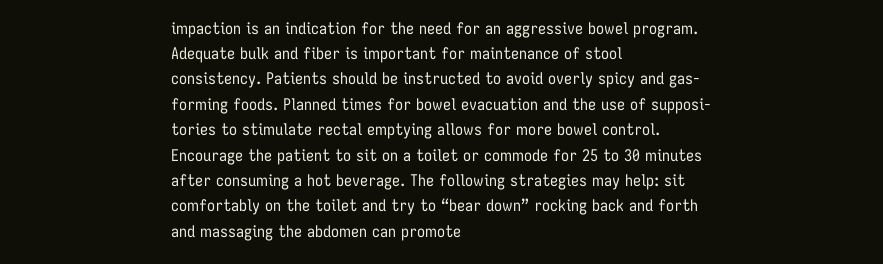impaction is an indication for the need for an aggressive bowel program. Adequate bulk and fiber is important for maintenance of stool consistency. Patients should be instructed to avoid overly spicy and gas-forming foods. Planned times for bowel evacuation and the use of supposi- tories to stimulate rectal emptying allows for more bowel control. Encourage the patient to sit on a toilet or commode for 25 to 30 minutes after consuming a hot beverage. The following strategies may help: sit comfortably on the toilet and try to “bear down” rocking back and forth and massaging the abdomen can promote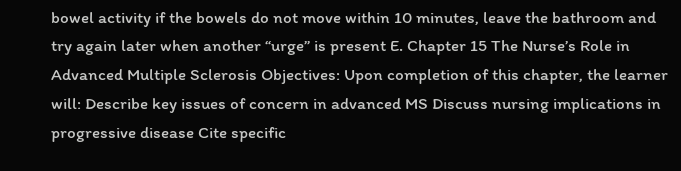bowel activity if the bowels do not move within 10 minutes, leave the bathroom and try again later when another “urge” is present E. Chapter 15 The Nurse’s Role in Advanced Multiple Sclerosis Objectives: Upon completion of this chapter, the learner will: Describe key issues of concern in advanced MS Discuss nursing implications in progressive disease Cite specific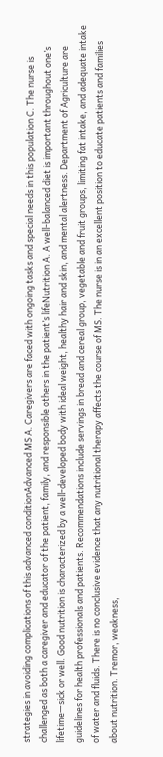strategies in avoiding complications of this advanced conditionAdvanced MS A. Caregivers are faced with ongoing tasks and special needs in this population C. The nurse is challenged as both a caregiver and educator of the patient, family, and responsible others in the patient’s lifeNutrition A. A well-balanced diet is important throughout one’s lifetime—sick or well. Good nutrition is characterized by a well-developed body with ideal weight, healthy hair and skin, and mental alertness. Department of Agriculture are guidelines for health professionals and patients. Recommendations include servings in bread and cereal group, vegetable and fruit groups, limiting fat intake, and adequate intake of water and fluids. There is no conclusive evidence that any nutritional therapy affects the course of MS. The nurse is in an excellent position to educate patients and families about nutrition. Tremor, weakness,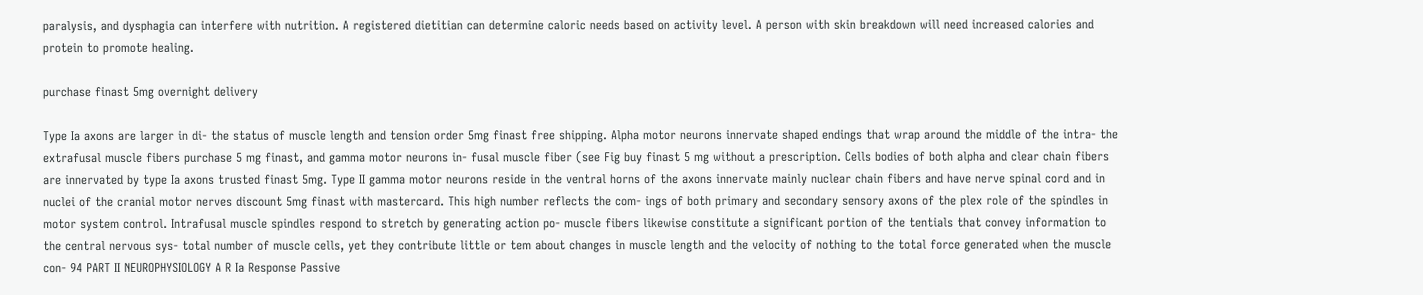paralysis, and dysphagia can interfere with nutrition. A registered dietitian can determine caloric needs based on activity level. A person with skin breakdown will need increased calories and protein to promote healing.

purchase finast 5mg overnight delivery

Type Ia axons are larger in di- the status of muscle length and tension order 5mg finast free shipping. Alpha motor neurons innervate shaped endings that wrap around the middle of the intra- the extrafusal muscle fibers purchase 5 mg finast, and gamma motor neurons in- fusal muscle fiber (see Fig buy finast 5 mg without a prescription. Cells bodies of both alpha and clear chain fibers are innervated by type Ia axons trusted finast 5mg. Type II gamma motor neurons reside in the ventral horns of the axons innervate mainly nuclear chain fibers and have nerve spinal cord and in nuclei of the cranial motor nerves discount 5mg finast with mastercard. This high number reflects the com- ings of both primary and secondary sensory axons of the plex role of the spindles in motor system control. Intrafusal muscle spindles respond to stretch by generating action po- muscle fibers likewise constitute a significant portion of the tentials that convey information to the central nervous sys- total number of muscle cells, yet they contribute little or tem about changes in muscle length and the velocity of nothing to the total force generated when the muscle con- 94 PART II NEUROPHYSIOLOGY A R Ia Response Passive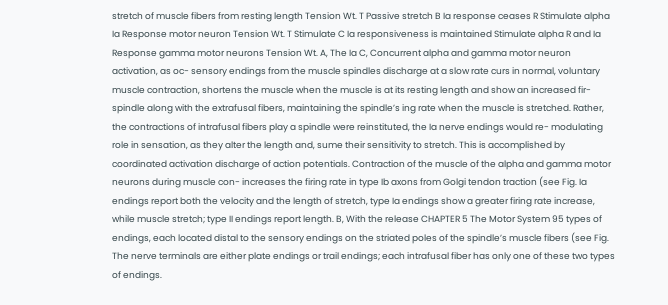stretch of muscle fibers from resting length Tension Wt. T Passive stretch B Ia response ceases R Stimulate alpha Ia Response motor neuron Tension Wt. T Stimulate C Ia responsiveness is maintained Stimulate alpha R and Ia Response gamma motor neurons Tension Wt. A, The Ia C, Concurrent alpha and gamma motor neuron activation, as oc- sensory endings from the muscle spindles discharge at a slow rate curs in normal, voluntary muscle contraction, shortens the muscle when the muscle is at its resting length and show an increased fir- spindle along with the extrafusal fibers, maintaining the spindle’s ing rate when the muscle is stretched. Rather, the contractions of intrafusal fibers play a spindle were reinstituted, the Ia nerve endings would re- modulating role in sensation, as they alter the length and, sume their sensitivity to stretch. This is accomplished by coordinated activation discharge of action potentials. Contraction of the muscle of the alpha and gamma motor neurons during muscle con- increases the firing rate in type Ib axons from Golgi tendon traction (see Fig. Ia endings report both the velocity and the length of stretch, type Ia endings show a greater firing rate increase, while muscle stretch; type II endings report length. B, With the release CHAPTER 5 The Motor System 95 types of endings, each located distal to the sensory endings on the striated poles of the spindle’s muscle fibers (see Fig. The nerve terminals are either plate endings or trail endings; each intrafusal fiber has only one of these two types of endings.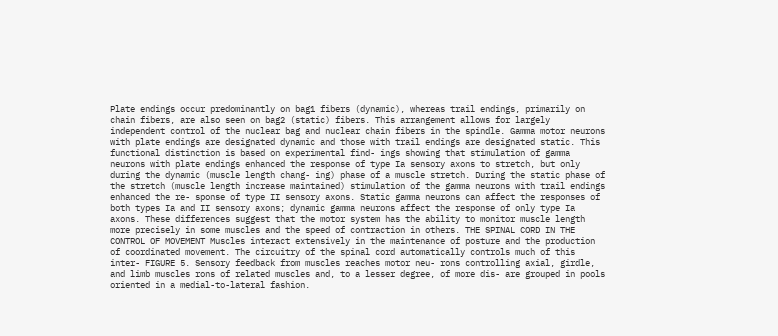Plate endings occur predominantly on bag1 fibers (dynamic), whereas trail endings, primarily on chain fibers, are also seen on bag2 (static) fibers. This arrangement allows for largely independent control of the nuclear bag and nuclear chain fibers in the spindle. Gamma motor neurons with plate endings are designated dynamic and those with trail endings are designated static. This functional distinction is based on experimental find- ings showing that stimulation of gamma neurons with plate endings enhanced the response of type Ia sensory axons to stretch, but only during the dynamic (muscle length chang- ing) phase of a muscle stretch. During the static phase of the stretch (muscle length increase maintained) stimulation of the gamma neurons with trail endings enhanced the re- sponse of type II sensory axons. Static gamma neurons can affect the responses of both types Ia and II sensory axons; dynamic gamma neurons affect the response of only type Ia axons. These differences suggest that the motor system has the ability to monitor muscle length more precisely in some muscles and the speed of contraction in others. THE SPINAL CORD IN THE CONTROL OF MOVEMENT Muscles interact extensively in the maintenance of posture and the production of coordinated movement. The circuitry of the spinal cord automatically controls much of this inter- FIGURE 5. Sensory feedback from muscles reaches motor neu- rons controlling axial, girdle, and limb muscles rons of related muscles and, to a lesser degree, of more dis- are grouped in pools oriented in a medial-to-lateral fashion.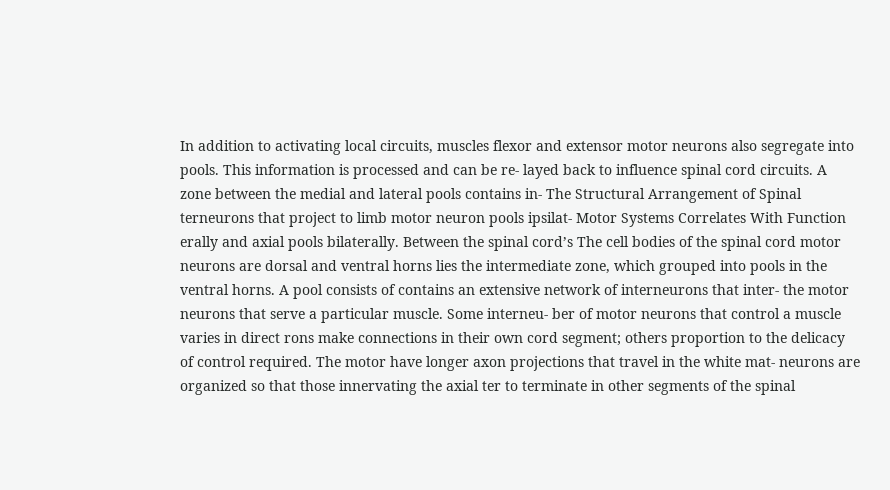In addition to activating local circuits, muscles flexor and extensor motor neurons also segregate into pools. This information is processed and can be re- layed back to influence spinal cord circuits. A zone between the medial and lateral pools contains in- The Structural Arrangement of Spinal terneurons that project to limb motor neuron pools ipsilat- Motor Systems Correlates With Function erally and axial pools bilaterally. Between the spinal cord’s The cell bodies of the spinal cord motor neurons are dorsal and ventral horns lies the intermediate zone, which grouped into pools in the ventral horns. A pool consists of contains an extensive network of interneurons that inter- the motor neurons that serve a particular muscle. Some interneu- ber of motor neurons that control a muscle varies in direct rons make connections in their own cord segment; others proportion to the delicacy of control required. The motor have longer axon projections that travel in the white mat- neurons are organized so that those innervating the axial ter to terminate in other segments of the spinal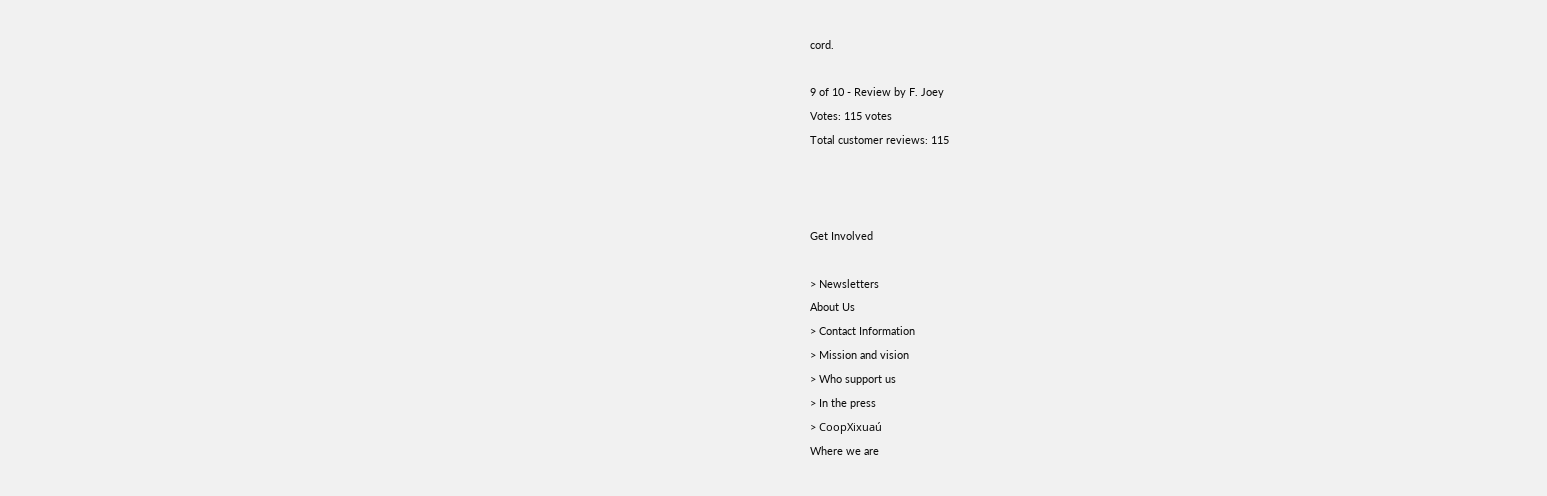cord.

9 of 10 - Review by F. Joey
Votes: 115 votes
Total customer reviews: 115



Get Involved

> Newsletters
About Us
> Contact Information
> Mission and vision
> Who support us
> In the press
> CoopXixuaú
Where we are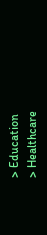> Education
> Healthcare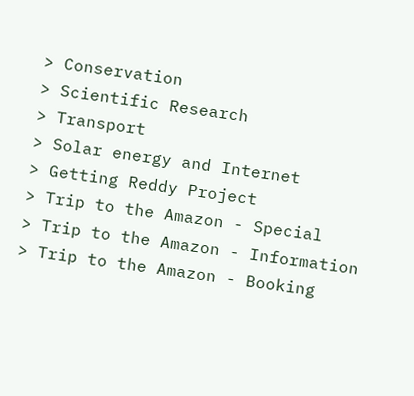> Conservation
> Scientific Research
> Transport
> Solar energy and Internet
> Getting Reddy Project
> Trip to the Amazon - Special
> Trip to the Amazon - Information
> Trip to the Amazon - Booking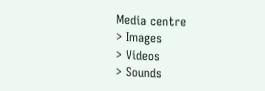Media centre
> Images
> Videos
> Sounds